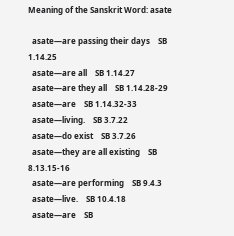Meaning of the Sanskrit Word: asate

  asate—are passing their days    SB 1.14.25
  asate—are all    SB 1.14.27
  asate—are they all    SB 1.14.28-29
  asate—are    SB 1.14.32-33
  asate—living.    SB 3.7.22
  asate—do exist    SB 3.7.26
  asate—they are all existing    SB 8.13.15-16
  asate—are performing    SB 9.4.3
  asate—live.    SB 10.4.18
  asate—are    SB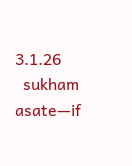3.1.26
  sukham asate—if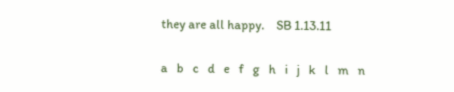they are all happy.    SB 1.13.11

a   b   c   d   e   f   g   h   i   j   k   l   m   n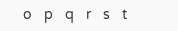o   p   q   r   s   t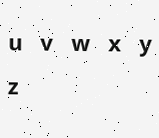u   v   w   x   y   z